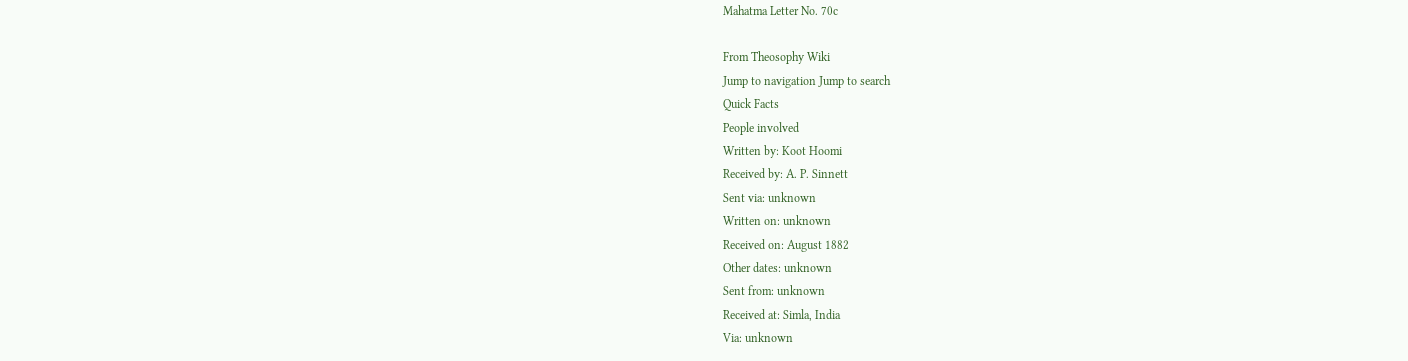Mahatma Letter No. 70c

From Theosophy Wiki
Jump to navigation Jump to search
Quick Facts
People involved
Written by: Koot Hoomi
Received by: A. P. Sinnett
Sent via: unknown
Written on: unknown
Received on: August 1882
Other dates: unknown
Sent from: unknown
Received at: Simla, India
Via: unknown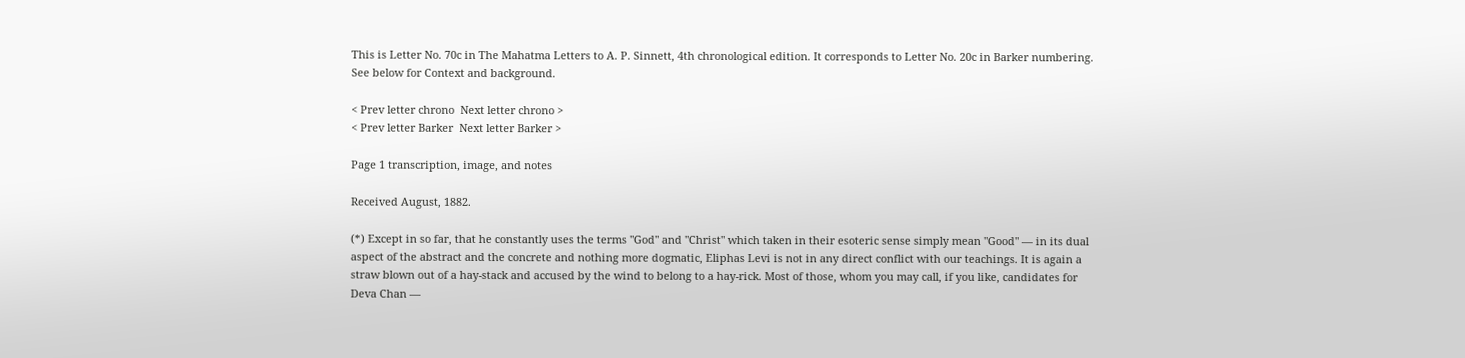This is Letter No. 70c in The Mahatma Letters to A. P. Sinnett, 4th chronological edition. It corresponds to Letter No. 20c in Barker numbering. See below for Context and background.

< Prev letter chrono  Next letter chrono >
< Prev letter Barker  Next letter Barker >

Page 1 transcription, image, and notes

Received August, 1882.

(*) Except in so far, that he constantly uses the terms "God" and "Christ" which taken in their esoteric sense simply mean "Good" — in its dual aspect of the abstract and the concrete and nothing more dogmatic, Eliphas Levi is not in any direct conflict with our teachings. It is again a straw blown out of a hay-stack and accused by the wind to belong to a hay-rick. Most of those, whom you may call, if you like, candidates for Deva Chan —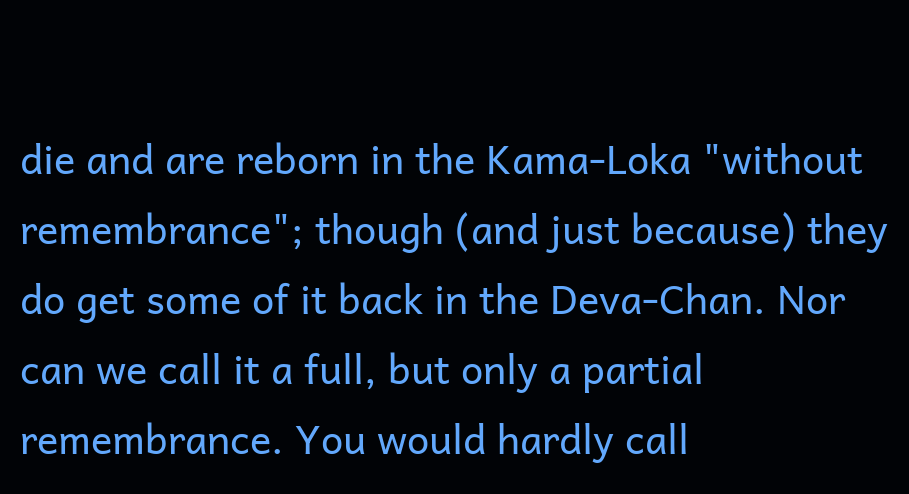die and are reborn in the Kama-Loka "without remembrance"; though (and just because) they do get some of it back in the Deva-Chan. Nor can we call it a full, but only a partial remembrance. You would hardly call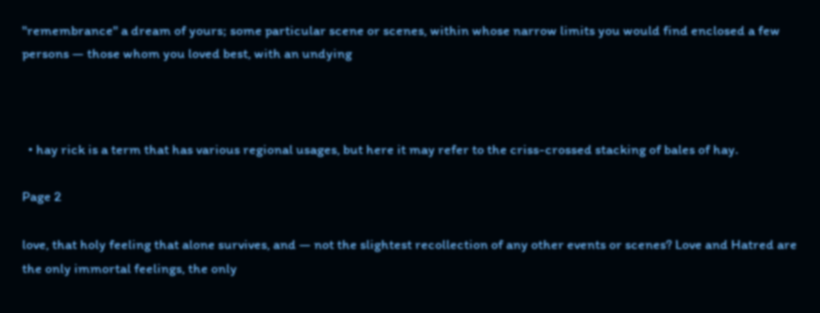"remembrance" a dream of yours; some particular scene or scenes, within whose narrow limits you would find enclosed a few persons — those whom you loved best, with an undying



  • hay rick is a term that has various regional usages, but here it may refer to the criss-crossed stacking of bales of hay.

Page 2

love, that holy feeling that alone survives, and — not the slightest recollection of any other events or scenes? Love and Hatred are the only immortal feelings, the only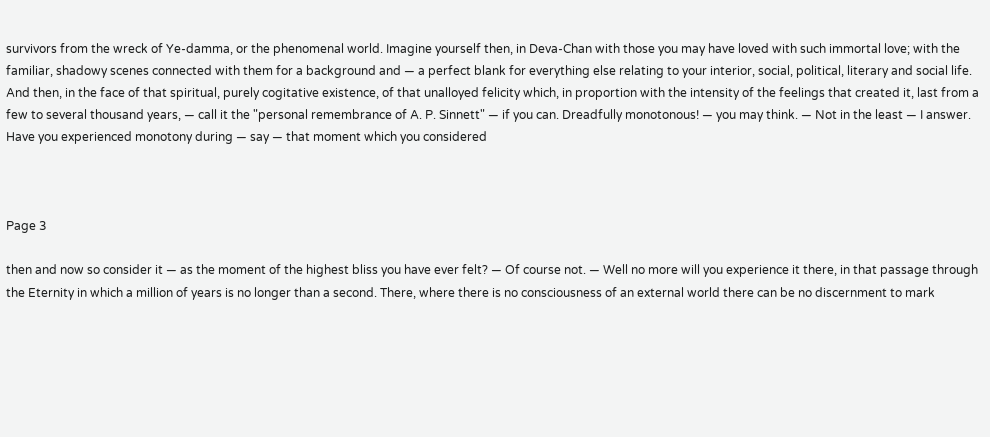survivors from the wreck of Ye-damma, or the phenomenal world. Imagine yourself then, in Deva-Chan with those you may have loved with such immortal love; with the familiar, shadowy scenes connected with them for a background and — a perfect blank for everything else relating to your interior, social, political, literary and social life. And then, in the face of that spiritual, purely cogitative existence, of that unalloyed felicity which, in proportion with the intensity of the feelings that created it, last from a few to several thousand years, — call it the "personal remembrance of A. P. Sinnett" — if you can. Dreadfully monotonous! — you may think. — Not in the least — I answer. Have you experienced monotony during — say — that moment which you considered



Page 3

then and now so consider it — as the moment of the highest bliss you have ever felt? — Of course not. — Well no more will you experience it there, in that passage through the Eternity in which a million of years is no longer than a second. There, where there is no consciousness of an external world there can be no discernment to mark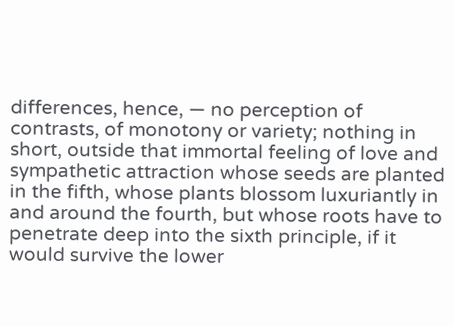differences, hence, — no perception of contrasts, of monotony or variety; nothing in short, outside that immortal feeling of love and sympathetic attraction whose seeds are planted in the fifth, whose plants blossom luxuriantly in and around the fourth, but whose roots have to penetrate deep into the sixth principle, if it would survive the lower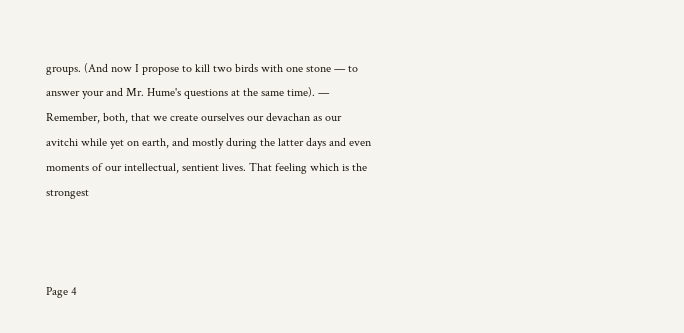groups. (And now I propose to kill two birds with one stone — to answer your and Mr. Hume's questions at the same time). — Remember, both, that we create ourselves our devachan as our avitchi while yet on earth, and mostly during the latter days and even moments of our intellectual, sentient lives. That feeling which is the strongest



Page 4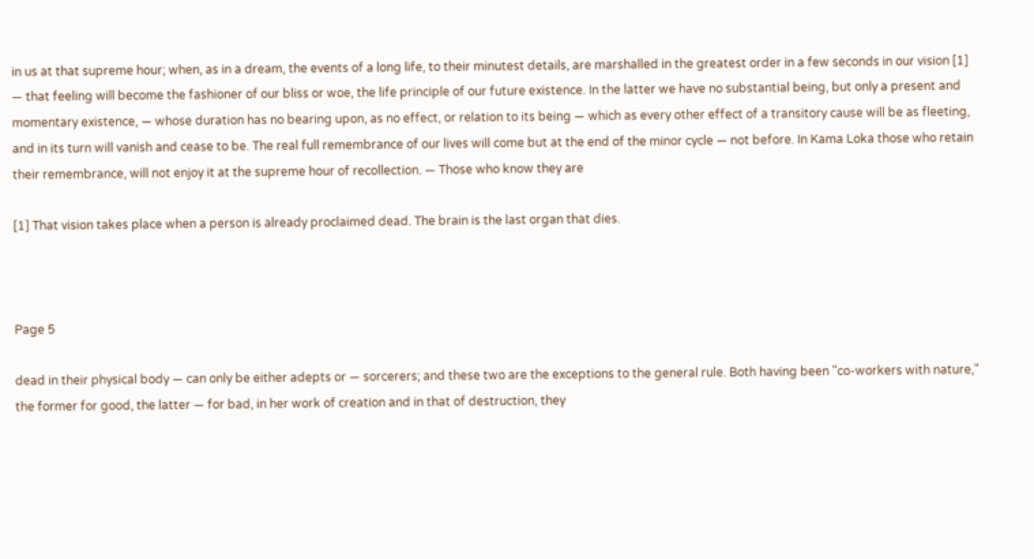in us at that supreme hour; when, as in a dream, the events of a long life, to their minutest details, are marshalled in the greatest order in a few seconds in our vision [1] — that feeling will become the fashioner of our bliss or woe, the life principle of our future existence. In the latter we have no substantial being, but only a present and momentary existence, — whose duration has no bearing upon, as no effect, or relation to its being — which as every other effect of a transitory cause will be as fleeting, and in its turn will vanish and cease to be. The real full remembrance of our lives will come but at the end of the minor cycle — not before. In Kama Loka those who retain their remembrance, will not enjoy it at the supreme hour of recollection. — Those who know they are

[1] That vision takes place when a person is already proclaimed dead. The brain is the last organ that dies.



Page 5

dead in their physical body — can only be either adepts or — sorcerers; and these two are the exceptions to the general rule. Both having been "co-workers with nature," the former for good, the latter — for bad, in her work of creation and in that of destruction, they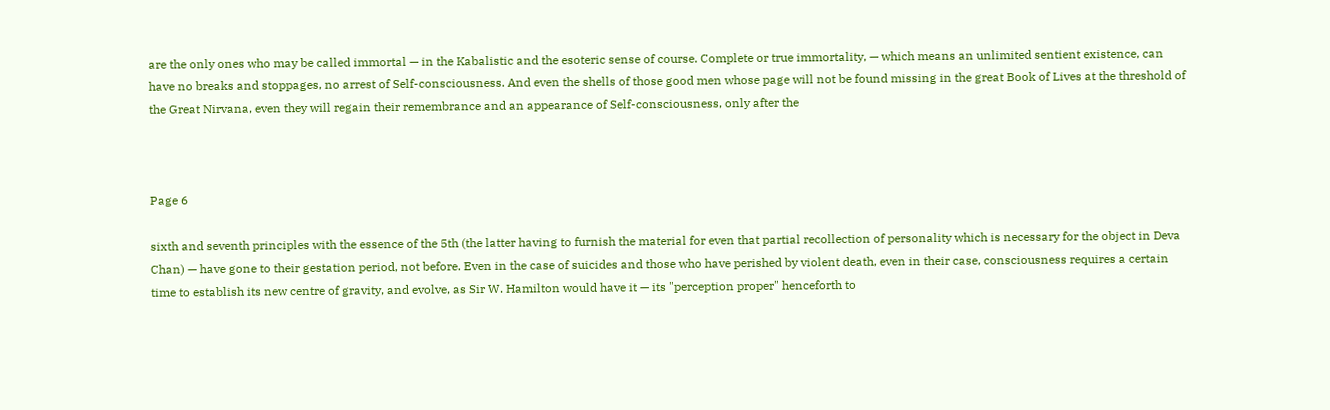are the only ones who may be called immortal — in the Kabalistic and the esoteric sense of course. Complete or true immortality, — which means an unlimited sentient existence, can have no breaks and stoppages, no arrest of Self-consciousness. And even the shells of those good men whose page will not be found missing in the great Book of Lives at the threshold of the Great Nirvana, even they will regain their remembrance and an appearance of Self-consciousness, only after the



Page 6

sixth and seventh principles with the essence of the 5th (the latter having to furnish the material for even that partial recollection of personality which is necessary for the object in Deva Chan) — have gone to their gestation period, not before. Even in the case of suicides and those who have perished by violent death, even in their case, consciousness requires a certain time to establish its new centre of gravity, and evolve, as Sir W. Hamilton would have it — its "perception proper" henceforth to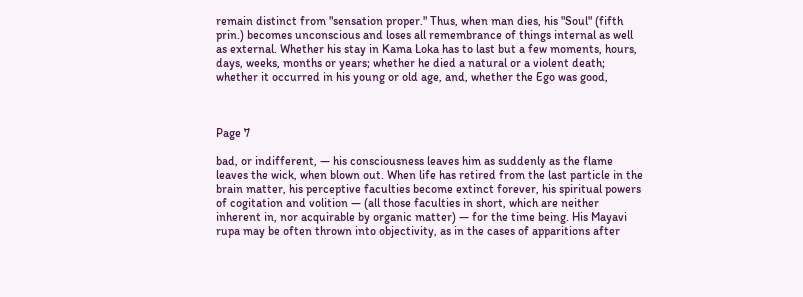remain distinct from "sensation proper." Thus, when man dies, his "Soul" (fifth prin.) becomes unconscious and loses all remembrance of things internal as well as external. Whether his stay in Kama Loka has to last but a few moments, hours, days, weeks, months or years; whether he died a natural or a violent death; whether it occurred in his young or old age, and, whether the Ego was good,



Page 7

bad, or indifferent, — his consciousness leaves him as suddenly as the flame leaves the wick, when blown out. When life has retired from the last particle in the brain matter, his perceptive faculties become extinct forever, his spiritual powers of cogitation and volition — (all those faculties in short, which are neither inherent in, nor acquirable by organic matter) — for the time being. His Mayavi rupa may be often thrown into objectivity, as in the cases of apparitions after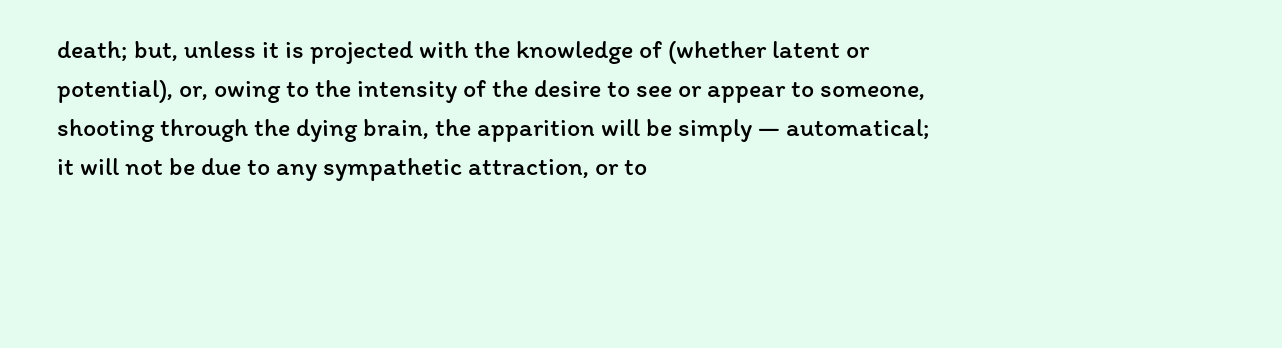death; but, unless it is projected with the knowledge of (whether latent or potential), or, owing to the intensity of the desire to see or appear to someone, shooting through the dying brain, the apparition will be simply — automatical; it will not be due to any sympathetic attraction, or to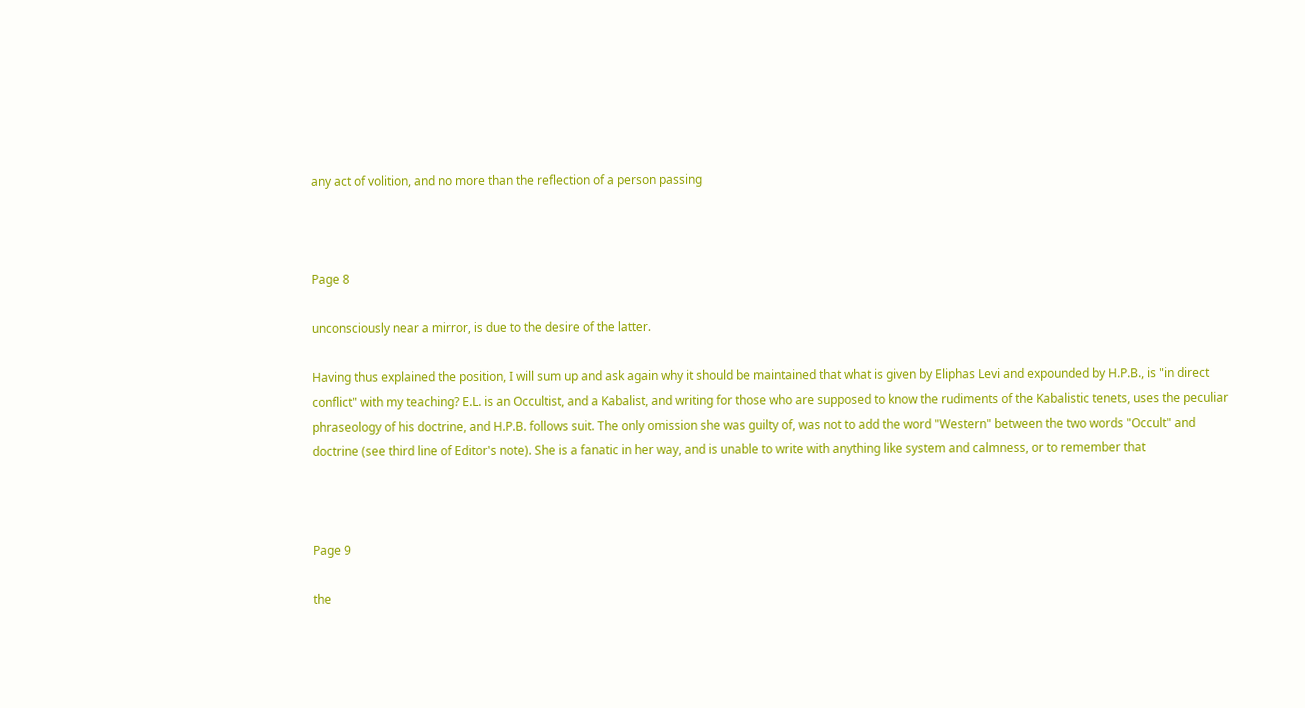any act of volition, and no more than the reflection of a person passing



Page 8

unconsciously near a mirror, is due to the desire of the latter.

Having thus explained the position, I will sum up and ask again why it should be maintained that what is given by Eliphas Levi and expounded by H.P.B., is "in direct conflict" with my teaching? E.L. is an Occultist, and a Kabalist, and writing for those who are supposed to know the rudiments of the Kabalistic tenets, uses the peculiar phraseology of his doctrine, and H.P.B. follows suit. The only omission she was guilty of, was not to add the word "Western" between the two words "Occult" and doctrine (see third line of Editor's note). She is a fanatic in her way, and is unable to write with anything like system and calmness, or to remember that



Page 9

the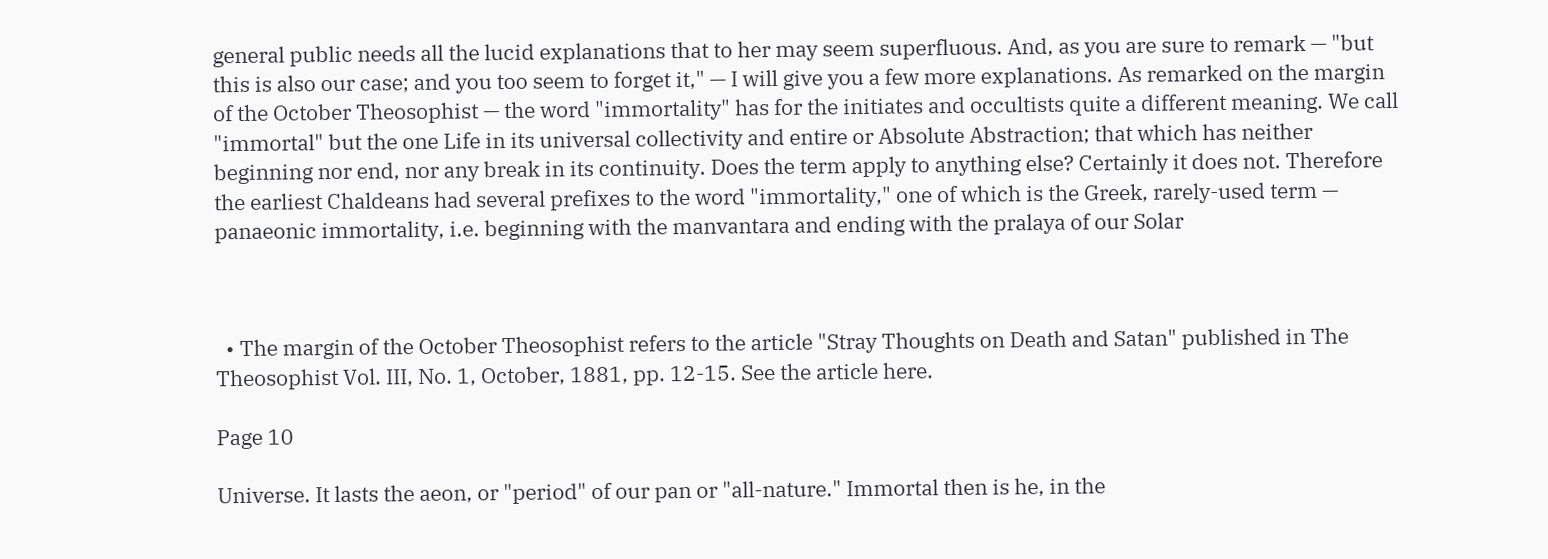general public needs all the lucid explanations that to her may seem superfluous. And, as you are sure to remark — "but this is also our case; and you too seem to forget it," — I will give you a few more explanations. As remarked on the margin of the October Theosophist — the word "immortality" has for the initiates and occultists quite a different meaning. We call "immortal" but the one Life in its universal collectivity and entire or Absolute Abstraction; that which has neither beginning nor end, nor any break in its continuity. Does the term apply to anything else? Certainly it does not. Therefore the earliest Chaldeans had several prefixes to the word "immortality," one of which is the Greek, rarely-used term — panaeonic immortality, i.e. beginning with the manvantara and ending with the pralaya of our Solar



  • The margin of the October Theosophist refers to the article "Stray Thoughts on Death and Satan" published in The Theosophist Vol. III, No. 1, October, 1881, pp. 12-15. See the article here.

Page 10

Universe. It lasts the aeon, or "period" of our pan or "all-nature." Immortal then is he, in the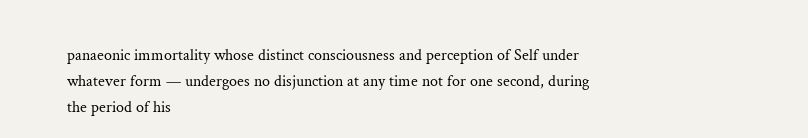panaeonic immortality whose distinct consciousness and perception of Self under whatever form — undergoes no disjunction at any time not for one second, during the period of his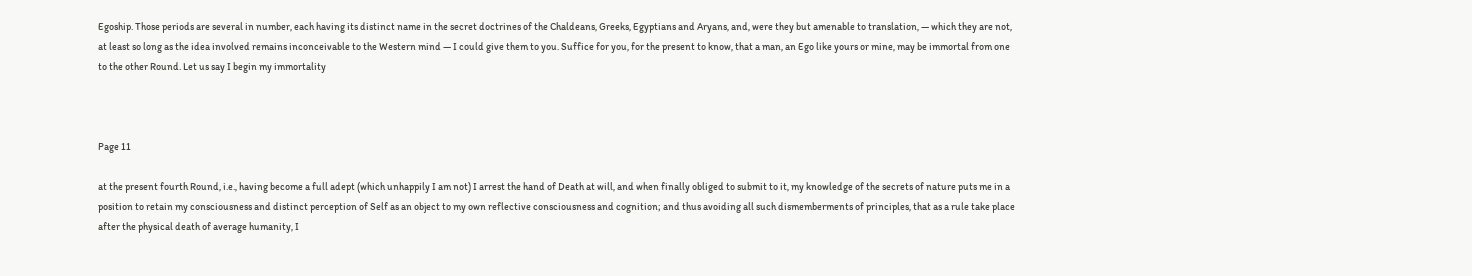Egoship. Those periods are several in number, each having its distinct name in the secret doctrines of the Chaldeans, Greeks, Egyptians and Aryans, and, were they but amenable to translation, — which they are not, at least so long as the idea involved remains inconceivable to the Western mind — I could give them to you. Suffice for you, for the present to know, that a man, an Ego like yours or mine, may be immortal from one to the other Round. Let us say I begin my immortality



Page 11

at the present fourth Round, i.e., having become a full adept (which unhappily I am not) I arrest the hand of Death at will, and when finally obliged to submit to it, my knowledge of the secrets of nature puts me in a position to retain my consciousness and distinct perception of Self as an object to my own reflective consciousness and cognition; and thus avoiding all such dismemberments of principles, that as a rule take place after the physical death of average humanity, I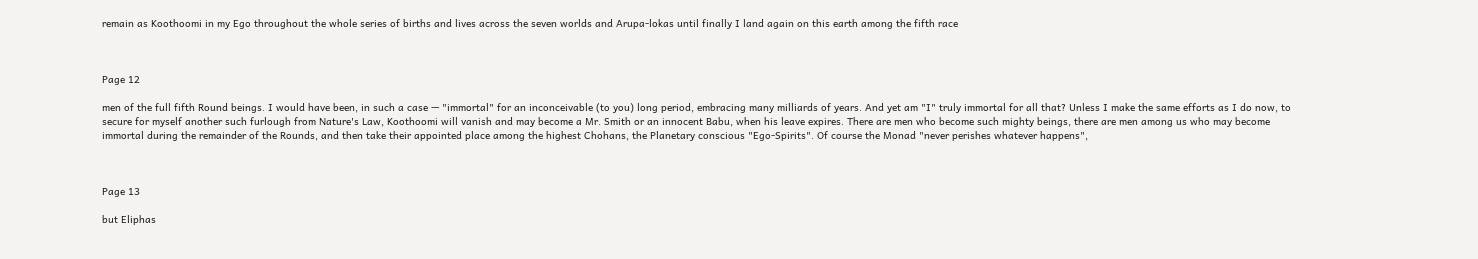remain as Koothoomi in my Ego throughout the whole series of births and lives across the seven worlds and Arupa-lokas until finally I land again on this earth among the fifth race



Page 12

men of the full fifth Round beings. I would have been, in such a case — "immortal" for an inconceivable (to you) long period, embracing many milliards of years. And yet am "I" truly immortal for all that? Unless I make the same efforts as I do now, to secure for myself another such furlough from Nature's Law, Koothoomi will vanish and may become a Mr. Smith or an innocent Babu, when his leave expires. There are men who become such mighty beings, there are men among us who may become immortal during the remainder of the Rounds, and then take their appointed place among the highest Chohans, the Planetary conscious "Ego-Spirits". Of course the Monad "never perishes whatever happens",



Page 13

but Eliphas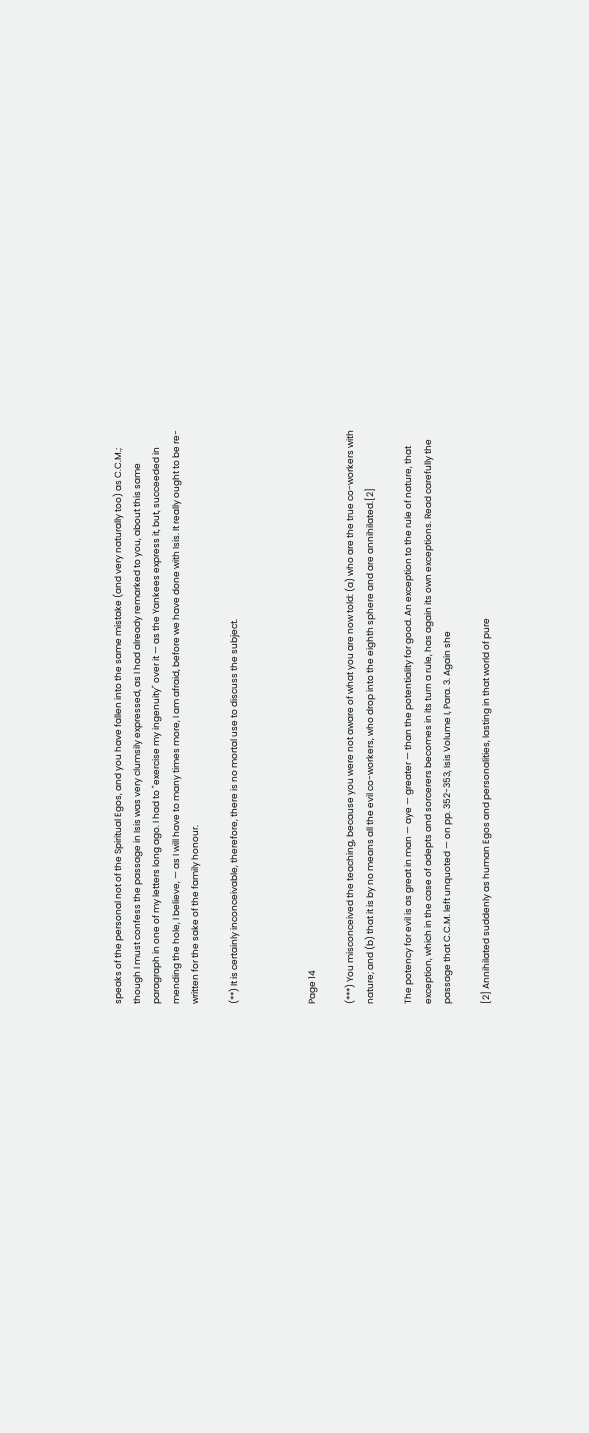speaks of the personal not of the Spiritual Egos, and you have fallen into the same mistake (and very naturally too) as C.C.M.; though I must confess the passage in Isis was very clumsily expressed, as I had already remarked to you, about this same paragraph in one of my letters long ago. I had to "exercise my ingenuity" over it — as the Yankees express it, but, succeeded in mending the hole, I believe, — as I will have to many times more, I am afraid, before we have done with Isis. It really ought to be re-written for the sake of the family honour.

(**) It is certainly inconceivable, therefore, there is no mortal use to discuss the subject.



Page 14

(***) You misconceived the teaching, because you were not aware of what you are now told: (a) who are the true co-workers with nature; and (b) that it is by no means all the evil co-workers, who drop into the eighth sphere and are annihilated.[2]

The potency for evil is as great in man — aye — greater — than the potentiality for good. An exception to the rule of nature, that exception, which in the case of adepts and sorcerers becomes in its turn a rule, has again its own exceptions. Read carefully the passage that C.C.M. left unquoted — on pp. 352-353, Isis Volume I, Para. 3. Again she

[2] Annihilated suddenly as human Egos and personalities, lasting in that world of pure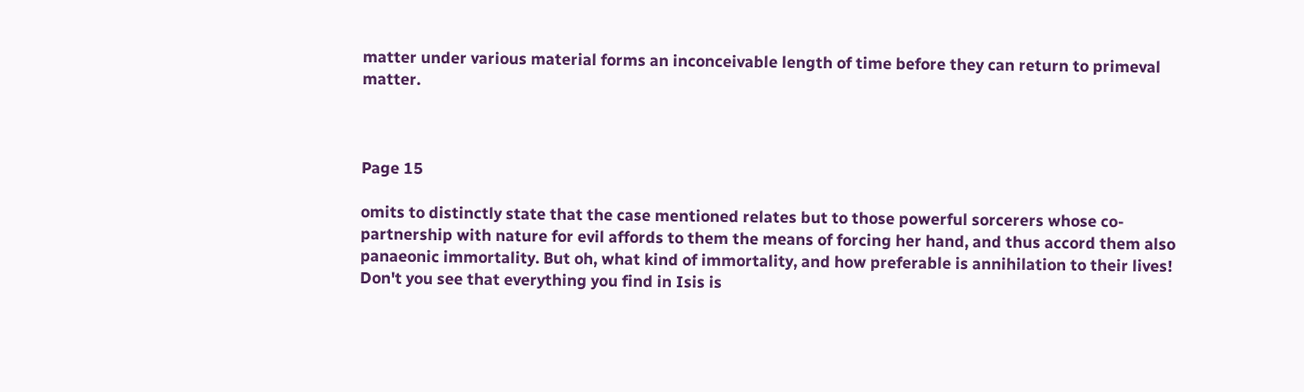matter under various material forms an inconceivable length of time before they can return to primeval matter.



Page 15

omits to distinctly state that the case mentioned relates but to those powerful sorcerers whose co-partnership with nature for evil affords to them the means of forcing her hand, and thus accord them also panaeonic immortality. But oh, what kind of immortality, and how preferable is annihilation to their lives! Don't you see that everything you find in Isis is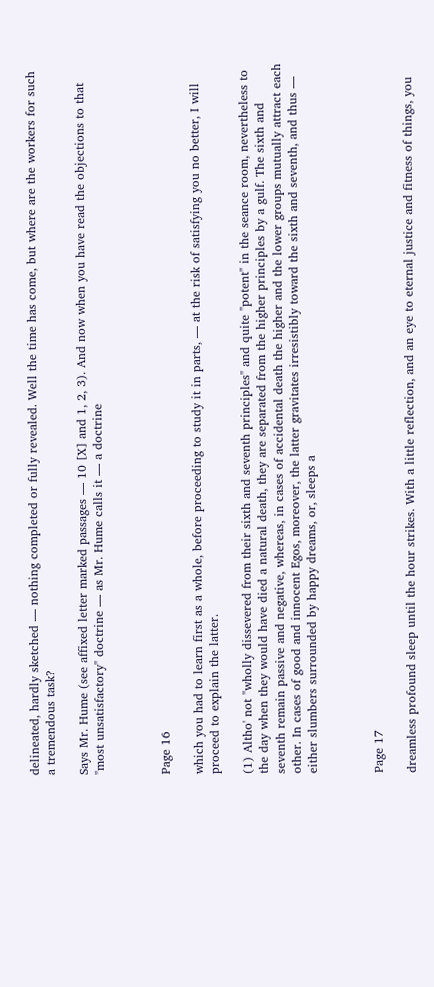delineated, hardly sketched — nothing completed or fully revealed. Well the time has come, but where are the workers for such a tremendous task?

Says Mr. Hume (see affixed letter marked passages — 10 [X] and 1, 2, 3). And now when you have read the objections to that "most unsatisfactory" doctrine — as Mr. Hume calls it — a doctrine



Page 16

which you had to learn first as a whole, before proceeding to study it in parts, — at the risk of satisfying you no better, I will proceed to explain the latter.

(1) Altho' not "wholly dissevered from their sixth and seventh principles" and quite "potent" in the seance room, nevertheless to the day when they would have died a natural death, they are separated from the higher principles by a gulf. The sixth and seventh remain passive and negative, whereas, in cases of accidental death the higher and the lower groups mutually attract each other. In cases of good and innocent Egos, moreover, the latter gravitates irresistibly toward the sixth and seventh, and thus — either slumbers surrounded by happy dreams, or, sleeps a



Page 17

dreamless profound sleep until the hour strikes. With a little reflection, and an eye to eternal justice and fitness of things, you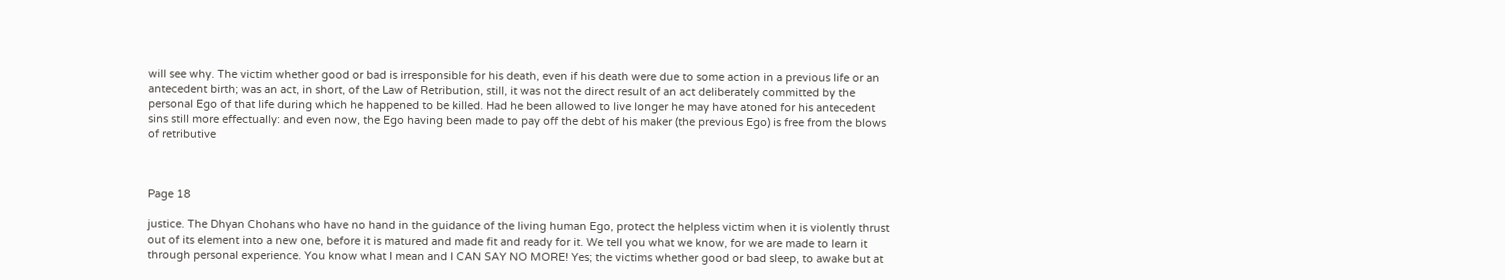will see why. The victim whether good or bad is irresponsible for his death, even if his death were due to some action in a previous life or an antecedent birth; was an act, in short, of the Law of Retribution, still, it was not the direct result of an act deliberately committed by the personal Ego of that life during which he happened to be killed. Had he been allowed to live longer he may have atoned for his antecedent sins still more effectually: and even now, the Ego having been made to pay off the debt of his maker (the previous Ego) is free from the blows of retributive



Page 18

justice. The Dhyan Chohans who have no hand in the guidance of the living human Ego, protect the helpless victim when it is violently thrust out of its element into a new one, before it is matured and made fit and ready for it. We tell you what we know, for we are made to learn it through personal experience. You know what I mean and I CAN SAY NO MORE! Yes; the victims whether good or bad sleep, to awake but at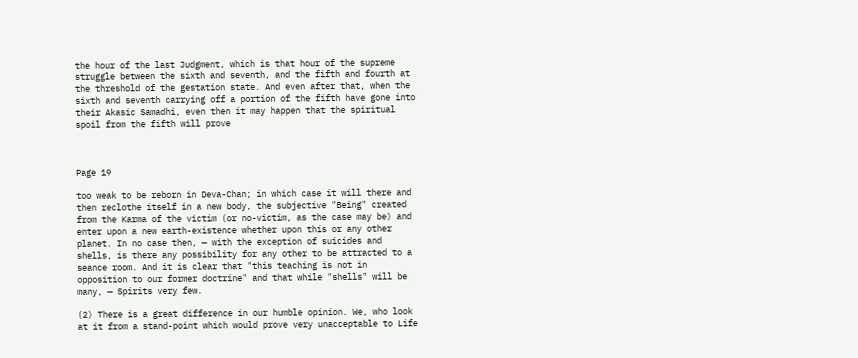the hour of the last Judgment, which is that hour of the supreme struggle between the sixth and seventh, and the fifth and fourth at the threshold of the gestation state. And even after that, when the sixth and seventh carrying off a portion of the fifth have gone into their Akasic Samadhi, even then it may happen that the spiritual spoil from the fifth will prove



Page 19

too weak to be reborn in Deva-Chan; in which case it will there and then reclothe itself in a new body, the subjective "Being" created from the Karma of the victim (or no-victim, as the case may be) and enter upon a new earth-existence whether upon this or any other planet. In no case then, — with the exception of suicides and shells, is there any possibility for any other to be attracted to a seance room. And it is clear that "this teaching is not in opposition to our former doctrine" and that while "shells" will be many, — Spirits very few.

(2) There is a great difference in our humble opinion. We, who look at it from a stand-point which would prove very unacceptable to Life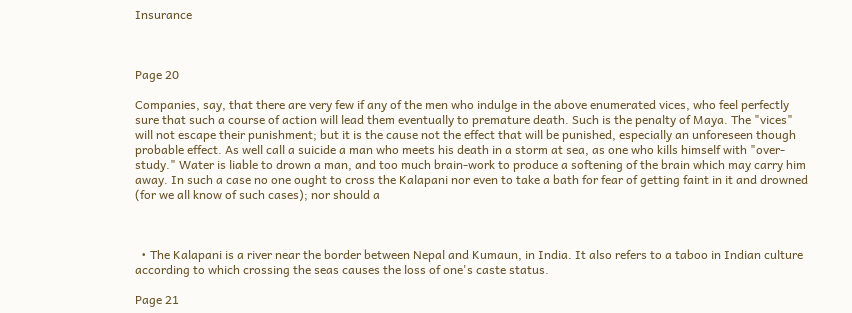Insurance



Page 20

Companies, say, that there are very few if any of the men who indulge in the above enumerated vices, who feel perfectly sure that such a course of action will lead them eventually to premature death. Such is the penalty of Maya. The "vices" will not escape their punishment; but it is the cause not the effect that will be punished, especially an unforeseen though probable effect. As well call a suicide a man who meets his death in a storm at sea, as one who kills himself with "over-study." Water is liable to drown a man, and too much brain-work to produce a softening of the brain which may carry him away. In such a case no one ought to cross the Kalapani nor even to take a bath for fear of getting faint in it and drowned (for we all know of such cases); nor should a



  • The Kalapani is a river near the border between Nepal and Kumaun, in India. It also refers to a taboo in Indian culture according to which crossing the seas causes the loss of one's caste status.

Page 21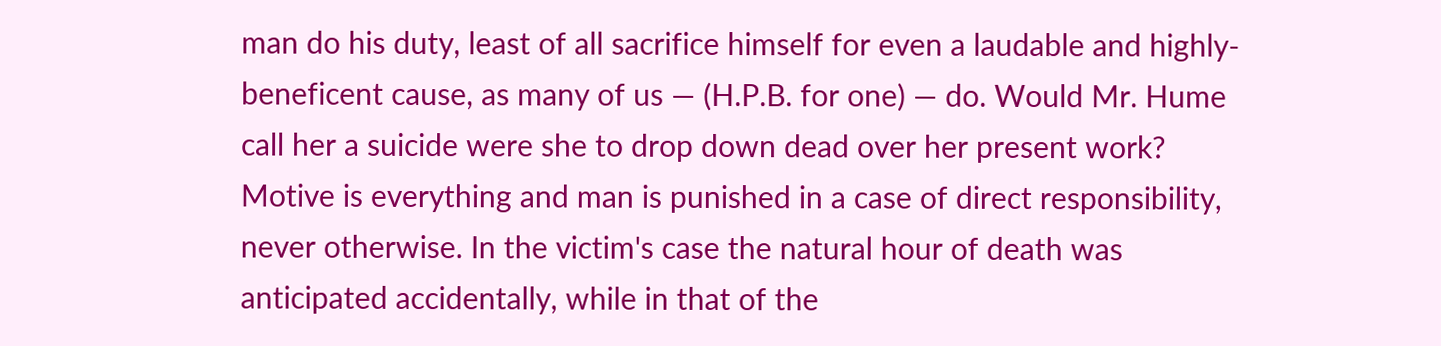man do his duty, least of all sacrifice himself for even a laudable and highly-beneficent cause, as many of us — (H.P.B. for one) — do. Would Mr. Hume call her a suicide were she to drop down dead over her present work? Motive is everything and man is punished in a case of direct responsibility, never otherwise. In the victim's case the natural hour of death was anticipated accidentally, while in that of the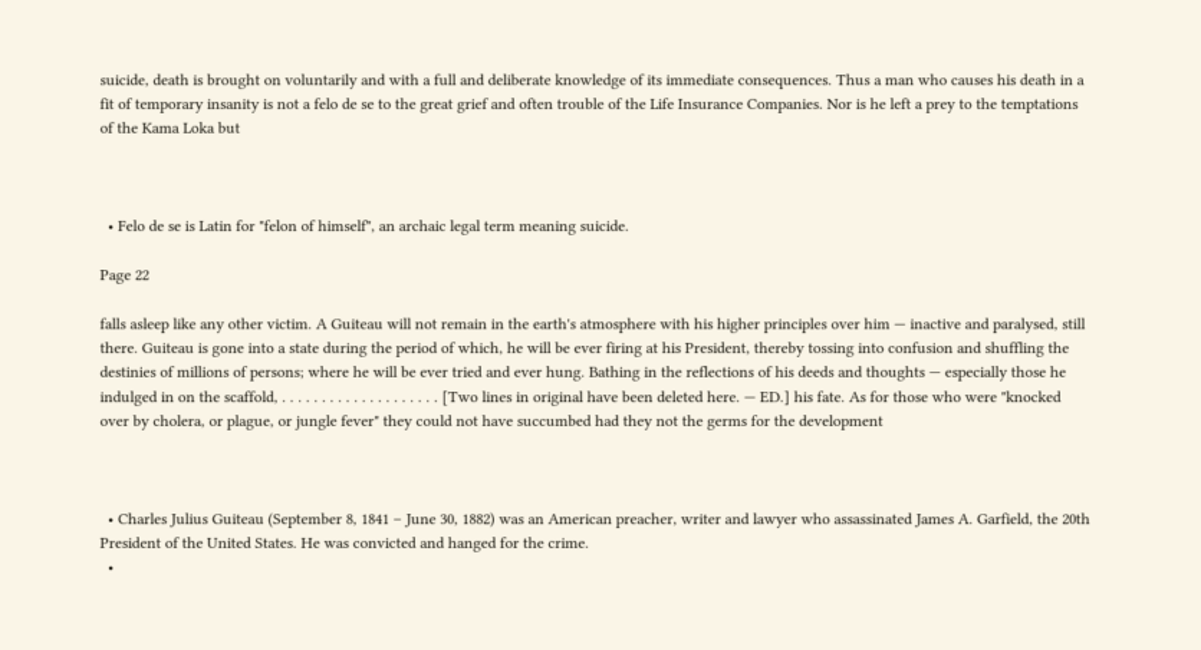suicide, death is brought on voluntarily and with a full and deliberate knowledge of its immediate consequences. Thus a man who causes his death in a fit of temporary insanity is not a felo de se to the great grief and often trouble of the Life Insurance Companies. Nor is he left a prey to the temptations of the Kama Loka but



  • Felo de se is Latin for "felon of himself", an archaic legal term meaning suicide.

Page 22

falls asleep like any other victim. A Guiteau will not remain in the earth's atmosphere with his higher principles over him — inactive and paralysed, still there. Guiteau is gone into a state during the period of which, he will be ever firing at his President, thereby tossing into confusion and shuffling the destinies of millions of persons; where he will be ever tried and ever hung. Bathing in the reflections of his deeds and thoughts — especially those he indulged in on the scaffold, . . . . . . . . . . . . . . . . . . . . [Two lines in original have been deleted here. — ED.] his fate. As for those who were "knocked over by cholera, or plague, or jungle fever" they could not have succumbed had they not the germs for the development



  • Charles Julius Guiteau (September 8, 1841 – June 30, 1882) was an American preacher, writer and lawyer who assassinated James A. Garfield, the 20th President of the United States. He was convicted and hanged for the crime.
  •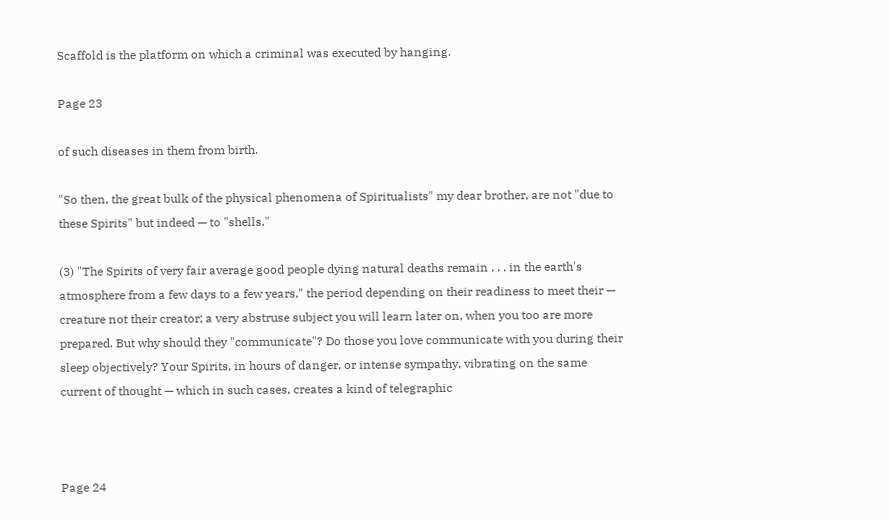Scaffold is the platform on which a criminal was executed by hanging.

Page 23

of such diseases in them from birth.

"So then, the great bulk of the physical phenomena of Spiritualists" my dear brother, are not "due to these Spirits" but indeed — to "shells."

(3) "The Spirits of very fair average good people dying natural deaths remain . . . in the earth's atmosphere from a few days to a few years," the period depending on their readiness to meet their — creature not their creator; a very abstruse subject you will learn later on, when you too are more prepared. But why should they "communicate"? Do those you love communicate with you during their sleep objectively? Your Spirits, in hours of danger, or intense sympathy, vibrating on the same current of thought — which in such cases, creates a kind of telegraphic



Page 24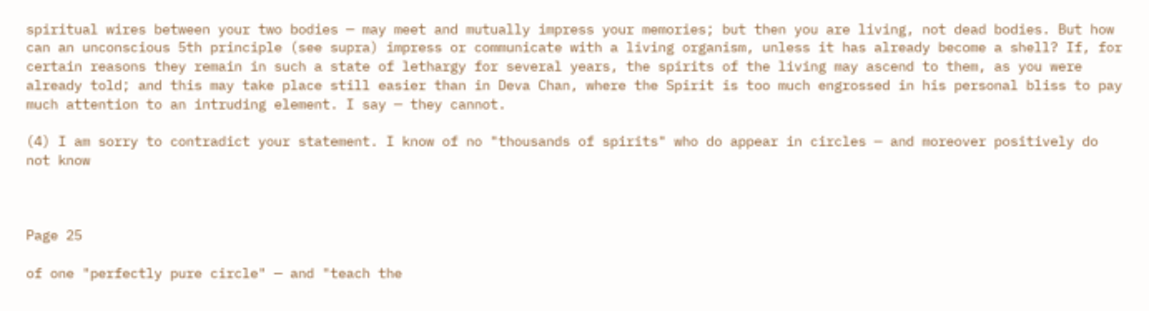spiritual wires between your two bodies — may meet and mutually impress your memories; but then you are living, not dead bodies. But how can an unconscious 5th principle (see supra) impress or communicate with a living organism, unless it has already become a shell? If, for certain reasons they remain in such a state of lethargy for several years, the spirits of the living may ascend to them, as you were already told; and this may take place still easier than in Deva Chan, where the Spirit is too much engrossed in his personal bliss to pay much attention to an intruding element. I say — they cannot.

(4) I am sorry to contradict your statement. I know of no "thousands of spirits" who do appear in circles — and moreover positively do not know



Page 25

of one "perfectly pure circle" — and "teach the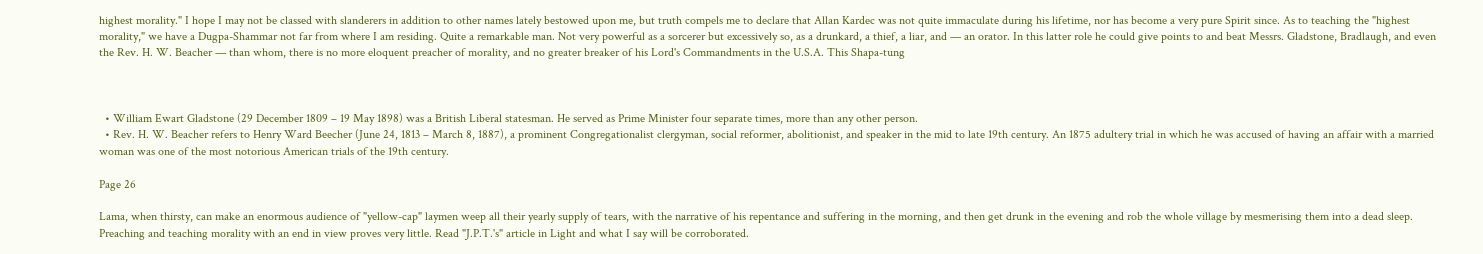highest morality." I hope I may not be classed with slanderers in addition to other names lately bestowed upon me, but truth compels me to declare that Allan Kardec was not quite immaculate during his lifetime, nor has become a very pure Spirit since. As to teaching the "highest morality," we have a Dugpa-Shammar not far from where I am residing. Quite a remarkable man. Not very powerful as a sorcerer but excessively so, as a drunkard, a thief, a liar, and — an orator. In this latter role he could give points to and beat Messrs. Gladstone, Bradlaugh, and even the Rev. H. W. Beacher — than whom, there is no more eloquent preacher of morality, and no greater breaker of his Lord's Commandments in the U.S.A. This Shapa-tung



  • William Ewart Gladstone (29 December 1809 – 19 May 1898) was a British Liberal statesman. He served as Prime Minister four separate times, more than any other person.
  • Rev. H. W. Beacher refers to Henry Ward Beecher (June 24, 1813 – March 8, 1887), a prominent Congregationalist clergyman, social reformer, abolitionist, and speaker in the mid to late 19th century. An 1875 adultery trial in which he was accused of having an affair with a married woman was one of the most notorious American trials of the 19th century.

Page 26

Lama, when thirsty, can make an enormous audience of "yellow-cap" laymen weep all their yearly supply of tears, with the narrative of his repentance and suffering in the morning, and then get drunk in the evening and rob the whole village by mesmerising them into a dead sleep. Preaching and teaching morality with an end in view proves very little. Read "J.P.T.'s" article in Light and what I say will be corroborated.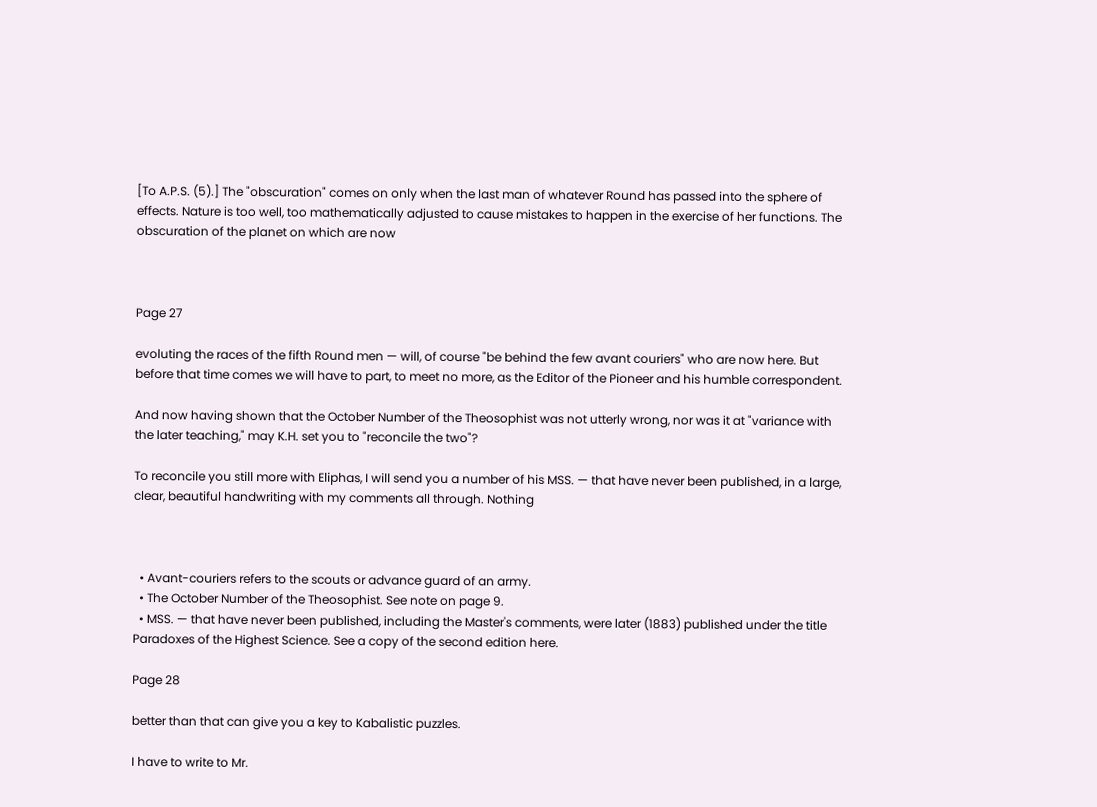[To A.P.S. (5).] The "obscuration" comes on only when the last man of whatever Round has passed into the sphere of effects. Nature is too well, too mathematically adjusted to cause mistakes to happen in the exercise of her functions. The obscuration of the planet on which are now



Page 27

evoluting the races of the fifth Round men — will, of course "be behind the few avant couriers" who are now here. But before that time comes we will have to part, to meet no more, as the Editor of the Pioneer and his humble correspondent.

And now having shown that the October Number of the Theosophist was not utterly wrong, nor was it at "variance with the later teaching," may K.H. set you to "reconcile the two"?

To reconcile you still more with Eliphas, I will send you a number of his MSS. — that have never been published, in a large, clear, beautiful handwriting with my comments all through. Nothing



  • Avant-couriers refers to the scouts or advance guard of an army.
  • The October Number of the Theosophist. See note on page 9.
  • MSS. — that have never been published, including the Master's comments, were later (1883) published under the title Paradoxes of the Highest Science. See a copy of the second edition here.

Page 28

better than that can give you a key to Kabalistic puzzles.

I have to write to Mr.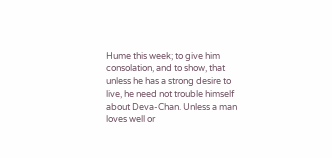Hume this week; to give him consolation, and to show, that unless he has a strong desire to live, he need not trouble himself about Deva-Chan. Unless a man loves well or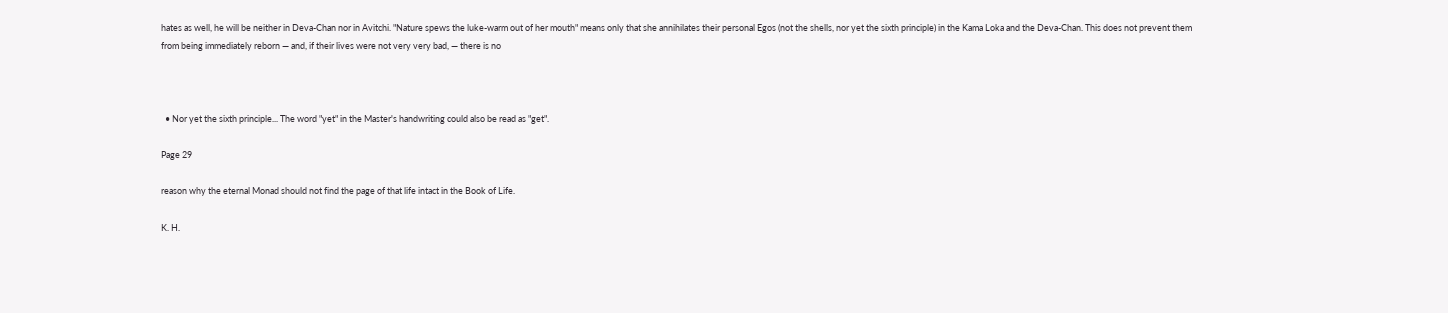hates as well, he will be neither in Deva-Chan nor in Avitchi. "Nature spews the luke-warm out of her mouth" means only that she annihilates their personal Egos (not the shells, nor yet the sixth principle) in the Kama Loka and the Deva-Chan. This does not prevent them from being immediately reborn — and, if their lives were not very very bad, — there is no



  • Nor yet the sixth principle... The word "yet" in the Master's handwriting could also be read as "get".

Page 29

reason why the eternal Monad should not find the page of that life intact in the Book of Life.

K. H.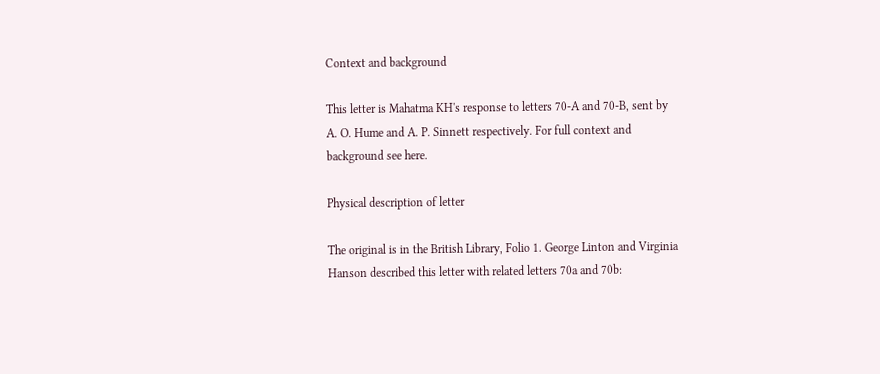Context and background

This letter is Mahatma KH's response to letters 70-A and 70-B, sent by A. O. Hume and A. P. Sinnett respectively. For full context and background see here.

Physical description of letter

The original is in the British Library, Folio 1. George Linton and Virginia Hanson described this letter with related letters 70a and 70b: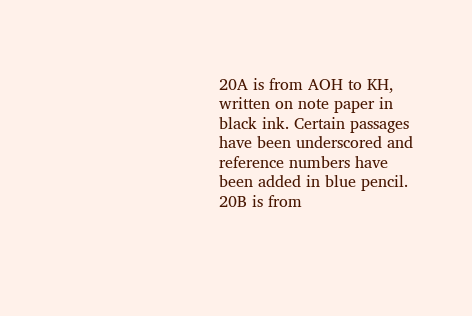20A is from AOH to KH, written on note paper in black ink. Certain passages have been underscored and reference numbers have been added in blue pencil.
20B is from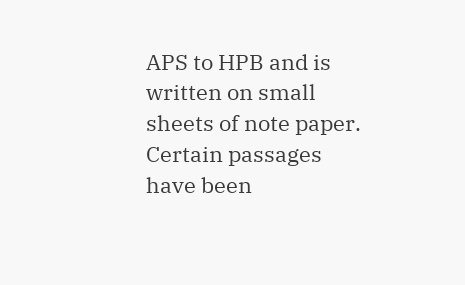APS to HPB and is written on small sheets of note paper. Certain passages have been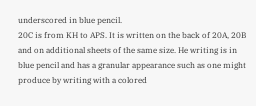underscored in blue pencil.
20C is from KH to APS. It is written on the back of 20A, 20B and on additional sheets of the same size. He writing is in blue pencil and has a granular appearance such as one might produce by writing with a colored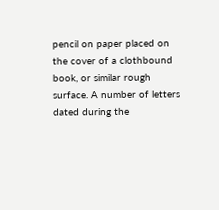pencil on paper placed on the cover of a clothbound book, or similar rough surface. A number of letters dated during the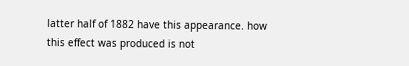latter half of 1882 have this appearance. how this effect was produced is not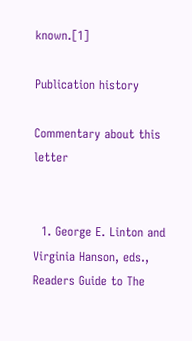known.[1]

Publication history

Commentary about this letter


  1. George E. Linton and Virginia Hanson, eds., Readers Guide to The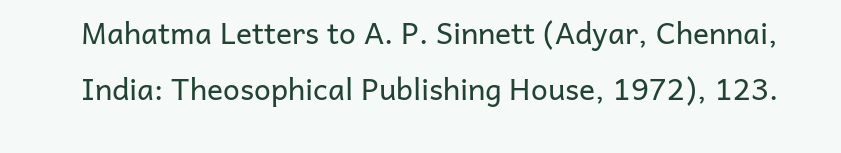Mahatma Letters to A. P. Sinnett (Adyar, Chennai, India: Theosophical Publishing House, 1972), 123.